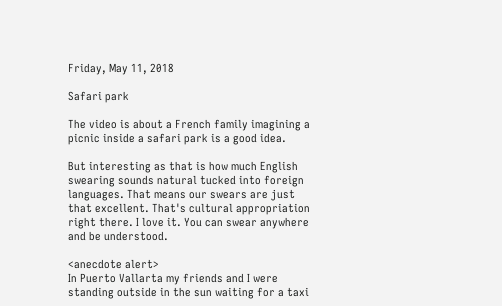Friday, May 11, 2018

Safari park

The video is about a French family imagining a picnic inside a safari park is a good idea.

But interesting as that is how much English swearing sounds natural tucked into foreign languages. That means our swears are just that excellent. That's cultural appropriation right there. I love it. You can swear anywhere and be understood.

<anecdote alert>
In Puerto Vallarta my friends and I were standing outside in the sun waiting for a taxi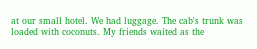at our small hotel. We had luggage. The cab's trunk was loaded with coconuts. My friends waited as the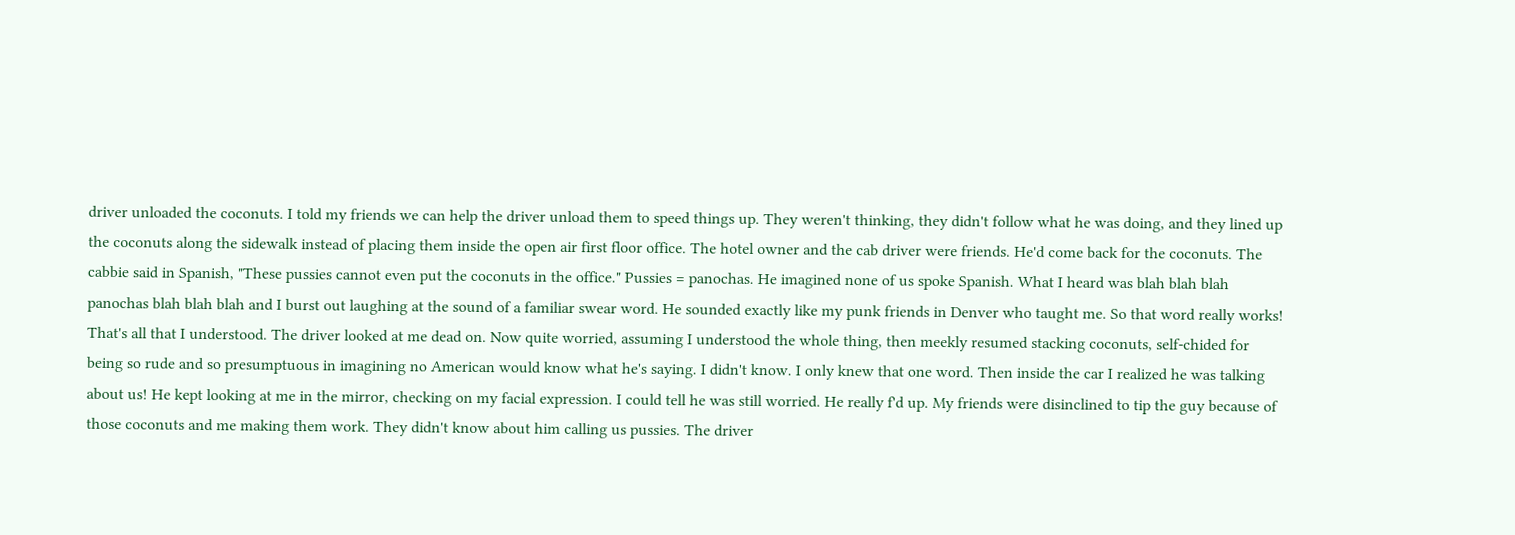driver unloaded the coconuts. I told my friends we can help the driver unload them to speed things up. They weren't thinking, they didn't follow what he was doing, and they lined up the coconuts along the sidewalk instead of placing them inside the open air first floor office. The hotel owner and the cab driver were friends. He'd come back for the coconuts. The cabbie said in Spanish, "These pussies cannot even put the coconuts in the office." Pussies = panochas. He imagined none of us spoke Spanish. What I heard was blah blah blah panochas blah blah blah and I burst out laughing at the sound of a familiar swear word. He sounded exactly like my punk friends in Denver who taught me. So that word really works! That's all that I understood. The driver looked at me dead on. Now quite worried, assuming I understood the whole thing, then meekly resumed stacking coconuts, self-chided for being so rude and so presumptuous in imagining no American would know what he's saying. I didn't know. I only knew that one word. Then inside the car I realized he was talking about us! He kept looking at me in the mirror, checking on my facial expression. I could tell he was still worried. He really f'd up. My friends were disinclined to tip the guy because of those coconuts and me making them work. They didn't know about him calling us pussies. The driver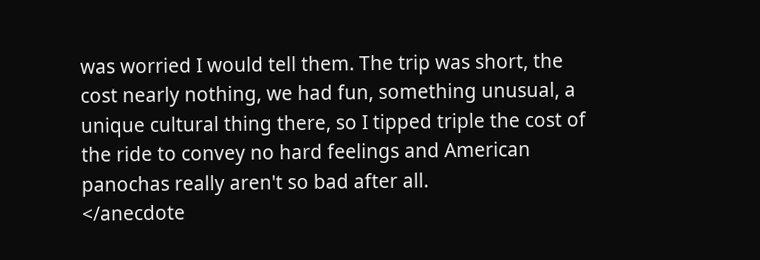was worried I would tell them. The trip was short, the cost nearly nothing, we had fun, something unusual, a unique cultural thing there, so I tipped triple the cost of the ride to convey no hard feelings and American panochas really aren't so bad after all.
</anecdote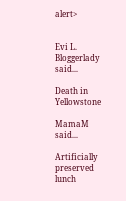alert>


Evi L. Bloggerlady said...

Death in Yellowstone

MamaM said...

Artificially preserved lunch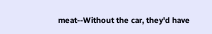meat--Without the car, they'd have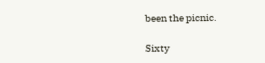been the picnic.

Sixty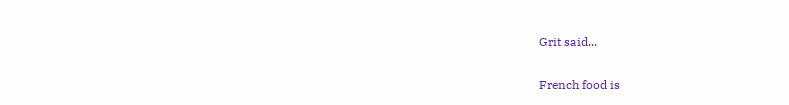Grit said...

French food is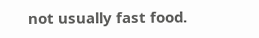not usually fast food.